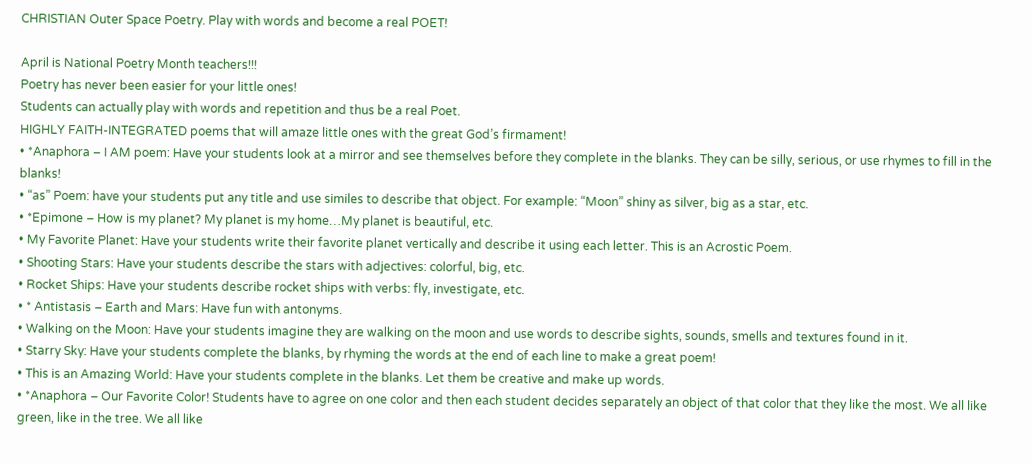CHRISTIAN Outer Space Poetry. Play with words and become a real POET!

April is National Poetry Month teachers!!!
Poetry has never been easier for your little ones!
Students can actually play with words and repetition and thus be a real Poet.
HIGHLY FAITH-INTEGRATED poems that will amaze little ones with the great God’s firmament!
• *Anaphora – I AM poem: Have your students look at a mirror and see themselves before they complete in the blanks. They can be silly, serious, or use rhymes to fill in the blanks!
• “as” Poem: have your students put any title and use similes to describe that object. For example: “Moon” shiny as silver, big as a star, etc.
• *Epimone – How is my planet? My planet is my home…My planet is beautiful, etc.
• My Favorite Planet: Have your students write their favorite planet vertically and describe it using each letter. This is an Acrostic Poem.
• Shooting Stars: Have your students describe the stars with adjectives: colorful, big, etc.
• Rocket Ships: Have your students describe rocket ships with verbs: fly, investigate, etc.
• * Antistasis – Earth and Mars: Have fun with antonyms.
• Walking on the Moon: Have your students imagine they are walking on the moon and use words to describe sights, sounds, smells and textures found in it.
• Starry Sky: Have your students complete the blanks, by rhyming the words at the end of each line to make a great poem!
• This is an Amazing World: Have your students complete in the blanks. Let them be creative and make up words.
• *Anaphora – Our Favorite Color! Students have to agree on one color and then each student decides separately an object of that color that they like the most. We all like green, like in the tree. We all like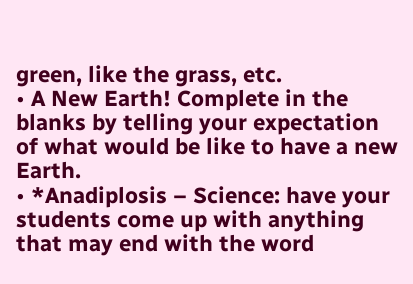green, like the grass, etc.
• A New Earth! Complete in the blanks by telling your expectation of what would be like to have a new Earth.
• *Anadiplosis – Science: have your students come up with anything that may end with the word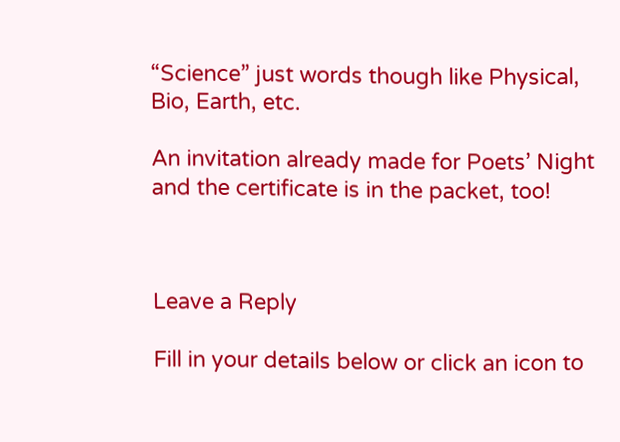“Science” just words though like Physical, Bio, Earth, etc.

An invitation already made for Poets’ Night and the certificate is in the packet, too!



Leave a Reply

Fill in your details below or click an icon to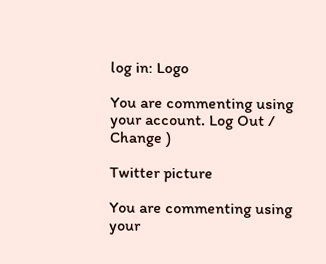log in: Logo

You are commenting using your account. Log Out / Change )

Twitter picture

You are commenting using your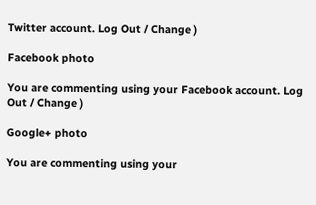Twitter account. Log Out / Change )

Facebook photo

You are commenting using your Facebook account. Log Out / Change )

Google+ photo

You are commenting using your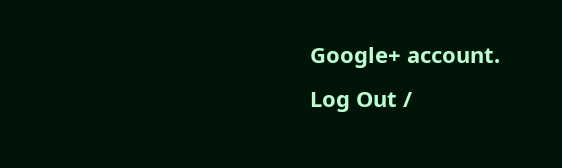Google+ account. Log Out /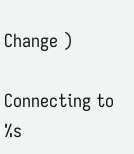Change )

Connecting to %s